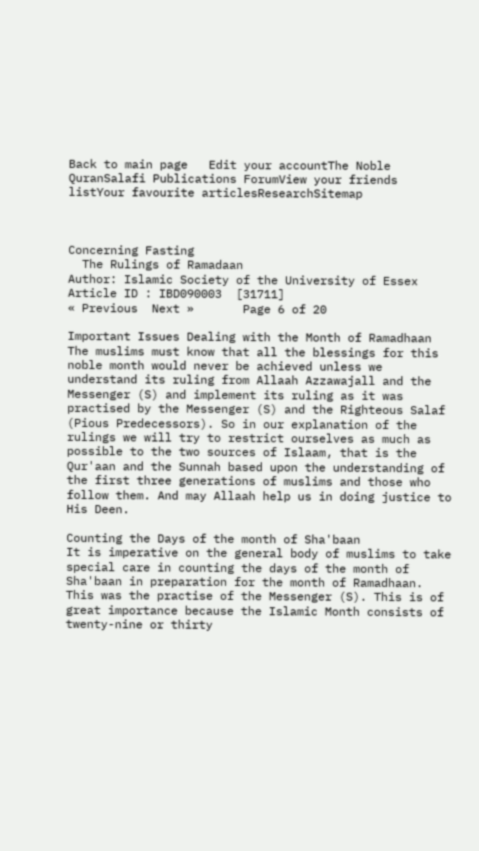Back to main page   Edit your accountThe Noble QuranSalafi Publications ForumView your friends listYour favourite articlesResearchSitemap



Concerning Fasting
  The Rulings of Ramadaan
Author: Islamic Society of the University of Essex
Article ID : IBD090003  [31711]
« Previous  Next »       Page 6 of 20

Important Issues Dealing with the Month of Ramadhaan
The muslims must know that all the blessings for this noble month would never be achieved unless we understand its ruling from Allaah Azzawajall and the Messenger (S) and implement its ruling as it was practised by the Messenger (S) and the Righteous Salaf (Pious Predecessors). So in our explanation of the rulings we will try to restrict ourselves as much as possible to the two sources of Islaam, that is the Qur'aan and the Sunnah based upon the understanding of the first three generations of muslims and those who follow them. And may Allaah help us in doing justice to His Deen.

Counting the Days of the month of Sha'baan
It is imperative on the general body of muslims to take special care in counting the days of the month of Sha'baan in preparation for the month of Ramadhaan. This was the practise of the Messenger (S). This is of great importance because the Islamic Month consists of twenty-nine or thirty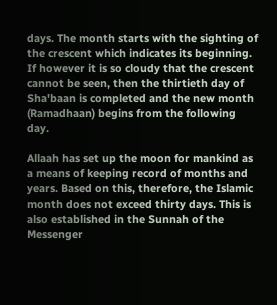days. The month starts with the sighting of the crescent which indicates its beginning. If however it is so cloudy that the crescent cannot be seen, then the thirtieth day of Sha'baan is completed and the new month (Ramadhaan) begins from the following day.

Allaah has set up the moon for mankind as a means of keeping record of months and years. Based on this, therefore, the Islamic month does not exceed thirty days. This is also established in the Sunnah of the Messenger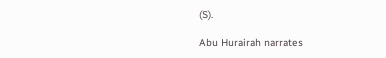(S).

Abu Hurairah narrates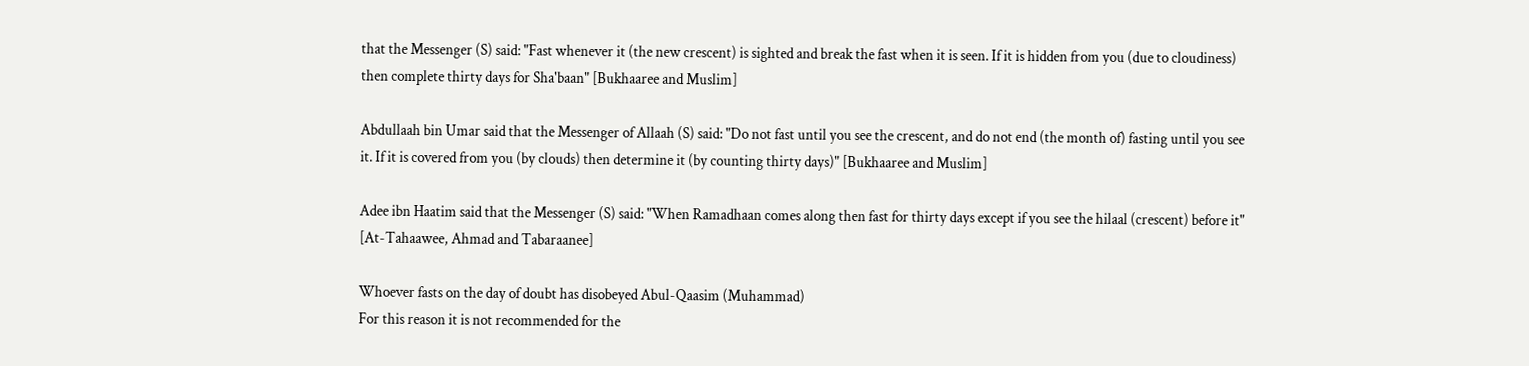that the Messenger (S) said: "Fast whenever it (the new crescent) is sighted and break the fast when it is seen. If it is hidden from you (due to cloudiness) then complete thirty days for Sha'baan" [Bukhaaree and Muslim]

Abdullaah bin Umar said that the Messenger of Allaah (S) said: "Do not fast until you see the crescent, and do not end (the month of) fasting until you see it. If it is covered from you (by clouds) then determine it (by counting thirty days)" [Bukhaaree and Muslim]

Adee ibn Haatim said that the Messenger (S) said: "When Ramadhaan comes along then fast for thirty days except if you see the hilaal (crescent) before it" [At-Tahaawee, Ahmad and Tabaraanee]

Whoever fasts on the day of doubt has disobeyed Abul-Qaasim (Muhammad)
For this reason it is not recommended for the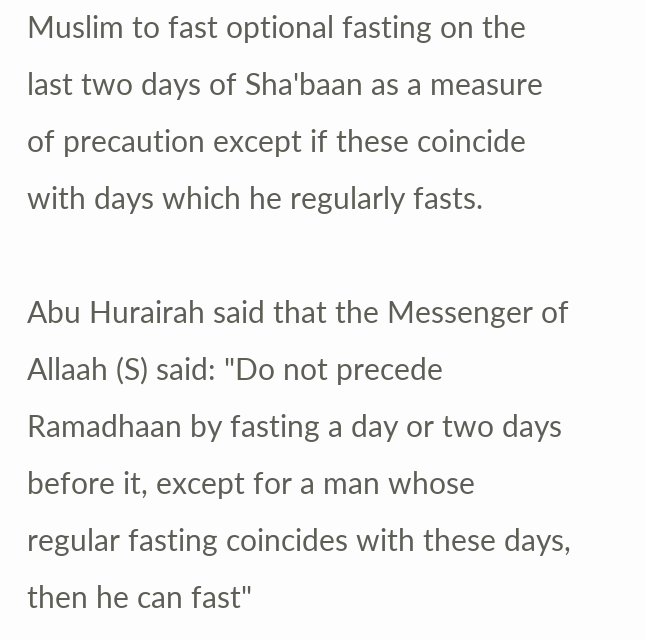Muslim to fast optional fasting on the last two days of Sha'baan as a measure of precaution except if these coincide with days which he regularly fasts.

Abu Hurairah said that the Messenger of Allaah (S) said: "Do not precede Ramadhaan by fasting a day or two days before it, except for a man whose regular fasting coincides with these days, then he can fast"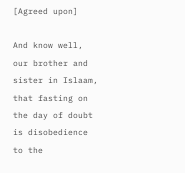[Agreed upon]

And know well, our brother and sister in Islaam, that fasting on the day of doubt is disobedience to the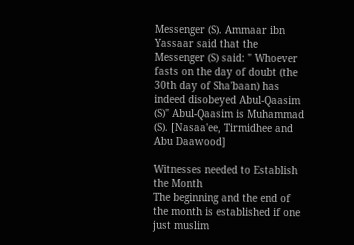Messenger (S). Ammaar ibn Yassaar said that the Messenger (S) said: " Whoever fasts on the day of doubt (the 30th day of Sha'baan) has indeed disobeyed Abul-Qaasim (S)" Abul-Qaasim is Muhammad (S). [Nasaa'ee, Tirmidhee and Abu Daawood]

Witnesses needed to Establish the Month
The beginning and the end of the month is established if one just muslim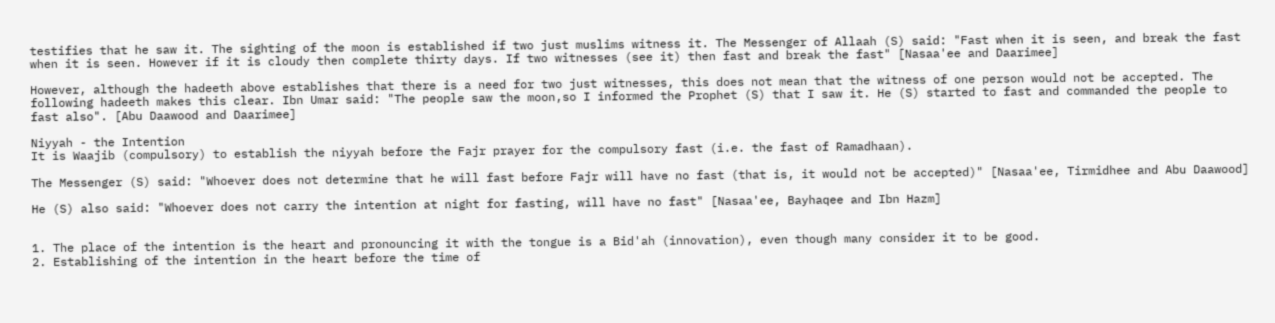testifies that he saw it. The sighting of the moon is established if two just muslims witness it. The Messenger of Allaah (S) said: "Fast when it is seen, and break the fast when it is seen. However if it is cloudy then complete thirty days. If two witnesses (see it) then fast and break the fast" [Nasaa'ee and Daarimee]

However, although the hadeeth above establishes that there is a need for two just witnesses, this does not mean that the witness of one person would not be accepted. The following hadeeth makes this clear. Ibn Umar said: "The people saw the moon,so I informed the Prophet (S) that I saw it. He (S) started to fast and commanded the people to fast also". [Abu Daawood and Daarimee]

Niyyah - the Intention
It is Waajib (compulsory) to establish the niyyah before the Fajr prayer for the compulsory fast (i.e. the fast of Ramadhaan).

The Messenger (S) said: "Whoever does not determine that he will fast before Fajr will have no fast (that is, it would not be accepted)" [Nasaa'ee, Tirmidhee and Abu Daawood]

He (S) also said: "Whoever does not carry the intention at night for fasting, will have no fast" [Nasaa'ee, Bayhaqee and Ibn Hazm]


1. The place of the intention is the heart and pronouncing it with the tongue is a Bid'ah (innovation), even though many consider it to be good.
2. Establishing of the intention in the heart before the time of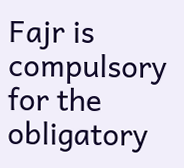Fajr is compulsory for the obligatory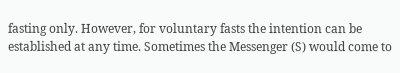fasting only. However, for voluntary fasts the intention can be established at any time. Sometimes the Messenger (S) would come to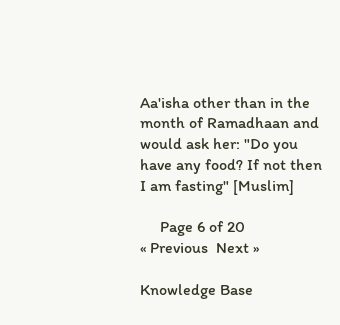Aa'isha other than in the month of Ramadhaan and would ask her: "Do you have any food? If not then I am fasting" [Muslim]

     Page 6 of 20
« Previous  Next »

Knowledge Base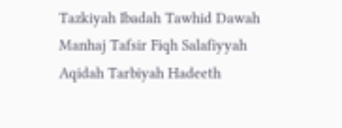Tazkiyah Ibadah Tawhid Dawah Manhaj Tafsir Fiqh Salafiyyah Aqidah Tarbiyah Hadeeth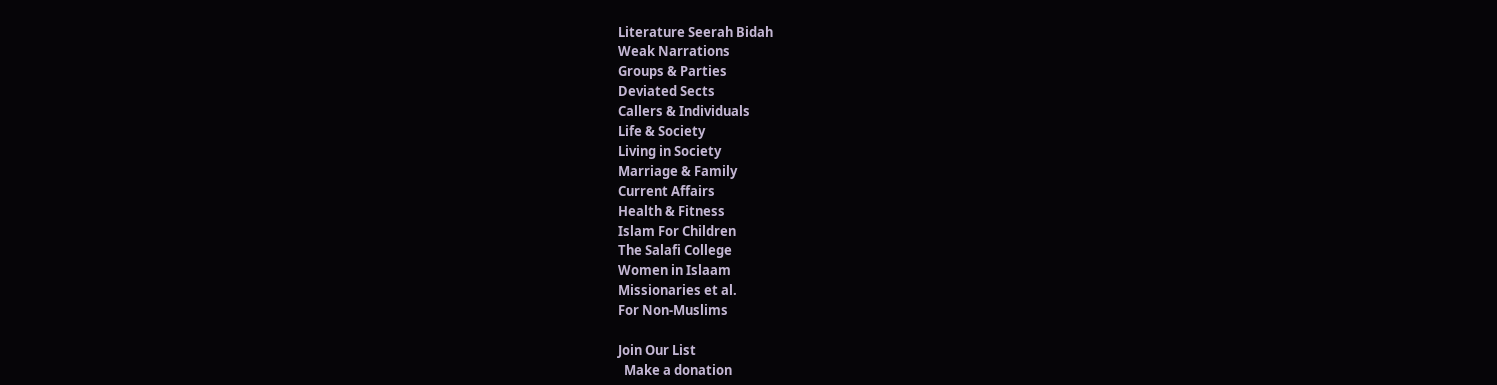Literature Seerah Bidah
Weak Narrations
Groups & Parties
Deviated Sects
Callers & Individuals
Life & Society
Living in Society
Marriage & Family
Current Affairs
Health & Fitness
Islam For Children
The Salafi College
Women in Islaam
Missionaries et al.
For Non-Muslims

Join Our List
  Make a donation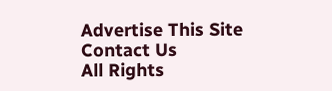Advertise This Site    Contact Us
All Rights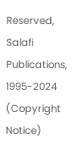Reserved, Salafi Publications, 1995-2024 (Copyright Notice)